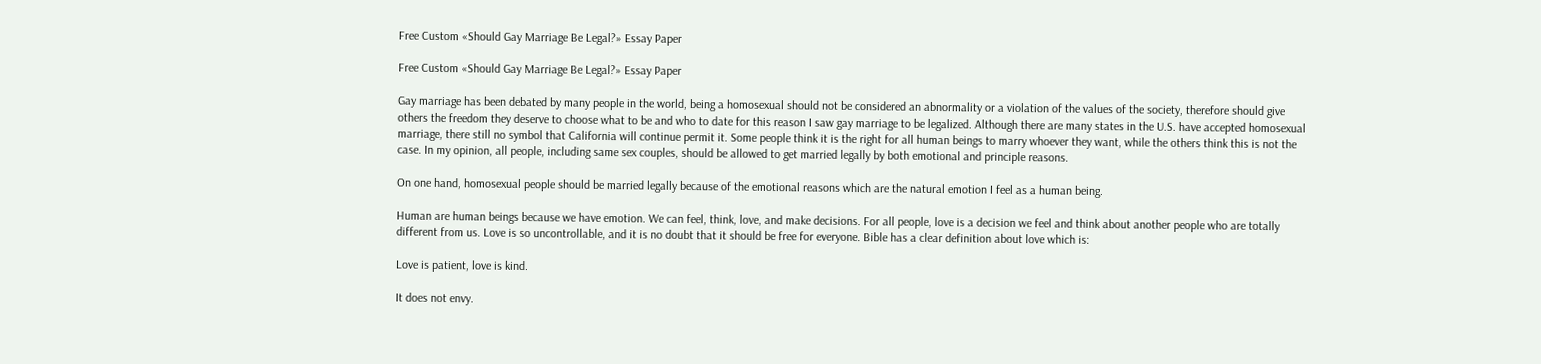Free Custom «Should Gay Marriage Be Legal?» Essay Paper

Free Custom «Should Gay Marriage Be Legal?» Essay Paper

Gay marriage has been debated by many people in the world, being a homosexual should not be considered an abnormality or a violation of the values of the society, therefore should give others the freedom they deserve to choose what to be and who to date for this reason I saw gay marriage to be legalized. Although there are many states in the U.S. have accepted homosexual marriage, there still no symbol that California will continue permit it. Some people think it is the right for all human beings to marry whoever they want, while the others think this is not the case. In my opinion, all people, including same sex couples, should be allowed to get married legally by both emotional and principle reasons.

On one hand, homosexual people should be married legally because of the emotional reasons which are the natural emotion I feel as a human being.

Human are human beings because we have emotion. We can feel, think, love, and make decisions. For all people, love is a decision we feel and think about another people who are totally different from us. Love is so uncontrollable, and it is no doubt that it should be free for everyone. Bible has a clear definition about love which is:

Love is patient, love is kind.

It does not envy.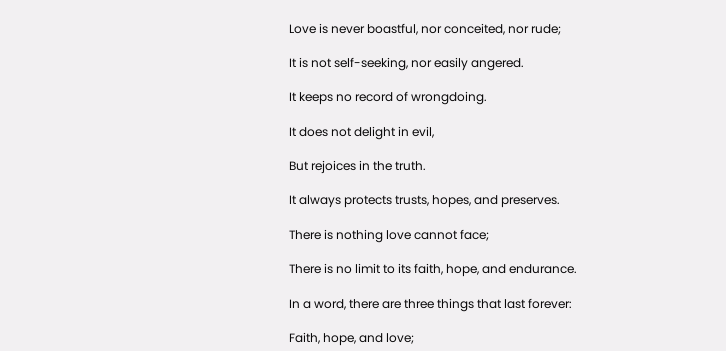Love is never boastful, nor conceited, nor rude;

It is not self-seeking, nor easily angered.

It keeps no record of wrongdoing.

It does not delight in evil,

But rejoices in the truth.

It always protects trusts, hopes, and preserves.

There is nothing love cannot face;

There is no limit to its faith, hope, and endurance.

In a word, there are three things that last forever:

Faith, hope, and love;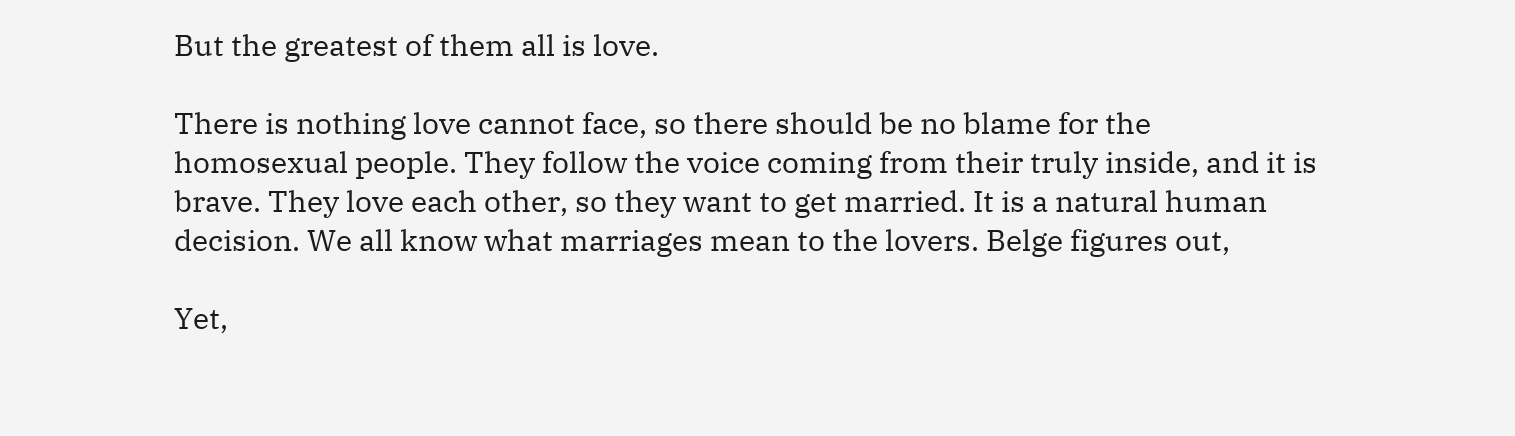But the greatest of them all is love.

There is nothing love cannot face, so there should be no blame for the homosexual people. They follow the voice coming from their truly inside, and it is brave. They love each other, so they want to get married. It is a natural human decision. We all know what marriages mean to the lovers. Belge figures out,

Yet,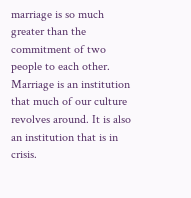marriage is so much greater than the commitment of two people to each other. Marriage is an institution that much of our culture revolves around. It is also an institution that is in crisis.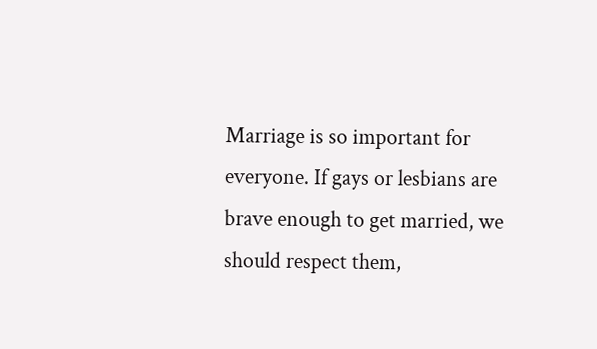Marriage is so important for everyone. If gays or lesbians are brave enough to get married, we should respect them,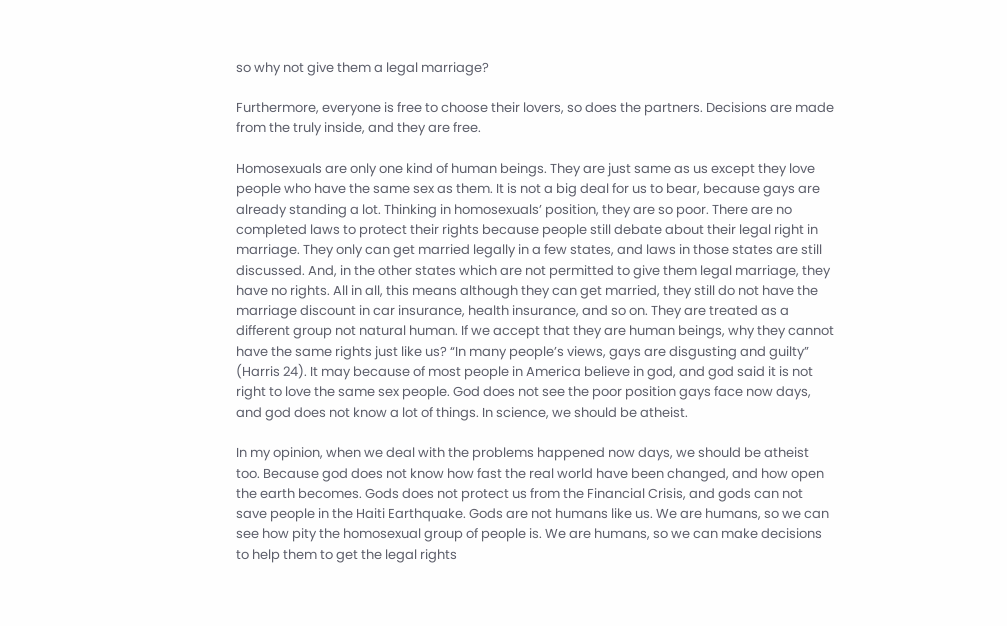so why not give them a legal marriage?

Furthermore, everyone is free to choose their lovers, so does the partners. Decisions are made from the truly inside, and they are free.

Homosexuals are only one kind of human beings. They are just same as us except they love people who have the same sex as them. It is not a big deal for us to bear, because gays are already standing a lot. Thinking in homosexuals’ position, they are so poor. There are no completed laws to protect their rights because people still debate about their legal right in marriage. They only can get married legally in a few states, and laws in those states are still discussed. And, in the other states which are not permitted to give them legal marriage, they have no rights. All in all, this means although they can get married, they still do not have the marriage discount in car insurance, health insurance, and so on. They are treated as a different group not natural human. If we accept that they are human beings, why they cannot have the same rights just like us? “In many people’s views, gays are disgusting and guilty” (Harris 24). It may because of most people in America believe in god, and god said it is not right to love the same sex people. God does not see the poor position gays face now days, and god does not know a lot of things. In science, we should be atheist.

In my opinion, when we deal with the problems happened now days, we should be atheist too. Because god does not know how fast the real world have been changed, and how open the earth becomes. Gods does not protect us from the Financial Crisis, and gods can not save people in the Haiti Earthquake. Gods are not humans like us. We are humans, so we can see how pity the homosexual group of people is. We are humans, so we can make decisions to help them to get the legal rights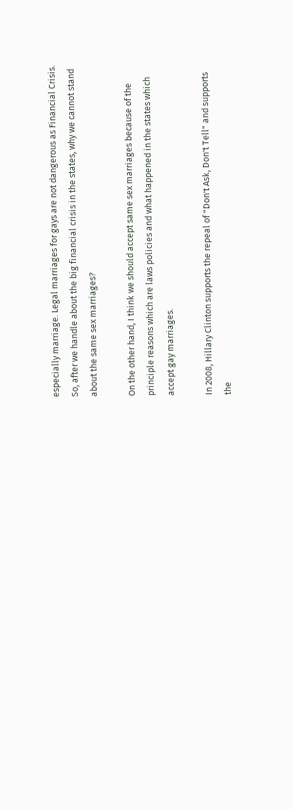especially marriage. Legal marriages for gays are not dangerous as Financial Crisis. So, after we handle about the big financial crisis in the states, why we cannot stand about the same sex marriages?

On the other hand, I think we should accept same sex marriages because of the principle reasons which are laws policies and what happened in the states which accept gay marriages.

In 2008, Hillary Clinton supports the repeal of "Don't Ask, Don't Tell" and supports the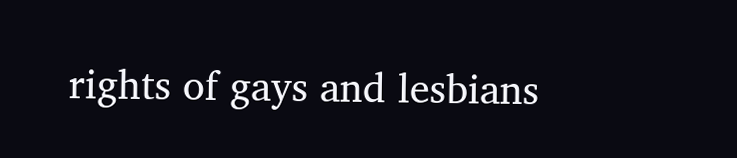rights of gays and lesbians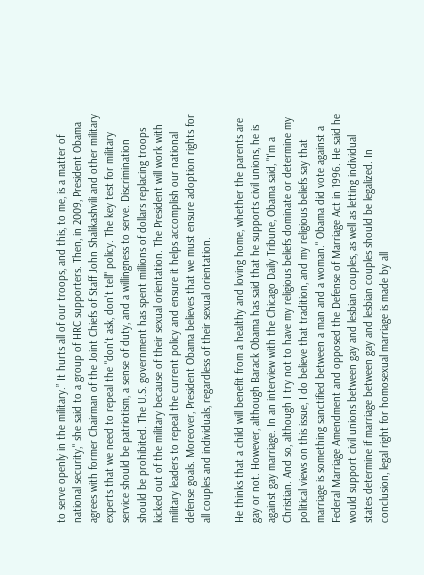to serve openly in the military.” It hurts all of our troops, and this, to me, is a matter of national security," she said to a group of HRC supporters. Then, in 2009, President Obama agrees with former Chairman of the Joint Chiefs of Staff John Shalikashvili and other military experts that we need to repeal the "don't ask, don't tell" policy. The key test for military service should be patriotism, a sense of duty, and a willingness to serve. Discrimination should be prohibited. The U.S. government has spent millions of dollars replacing troops kicked out of the military because of their sexual orientation. The President will work with military leaders to repeal the current policy and ensure it helps accomplish our national defense goals. Moreover, President Obama believes that we must ensure adoption rights for all couples and individuals, regardless of their sexual orientation.

He thinks that a child will benefit from a healthy and loving home, whether the parents are gay or not. However, although Barack Obama has said that he supports civil unions, he is against gay marriage. In an interview with the Chicago Daily Tribune, Obama said, "I'm a Christian. And so, although I try not to have my religious beliefs dominate or determine my political views on this issue, I do believe that tradition, and my religious beliefs say that marriage is something sanctified between a man and a woman." Obama did vote against a Federal Marriage Amendment and opposed the Defense of Marriage Act in 1996. He said he would support civil unions between gay and lesbian couples, as well as letting individual states determine if marriage between gay and lesbian couples should be legalized. In conclusion, legal right for homosexual marriage is made by all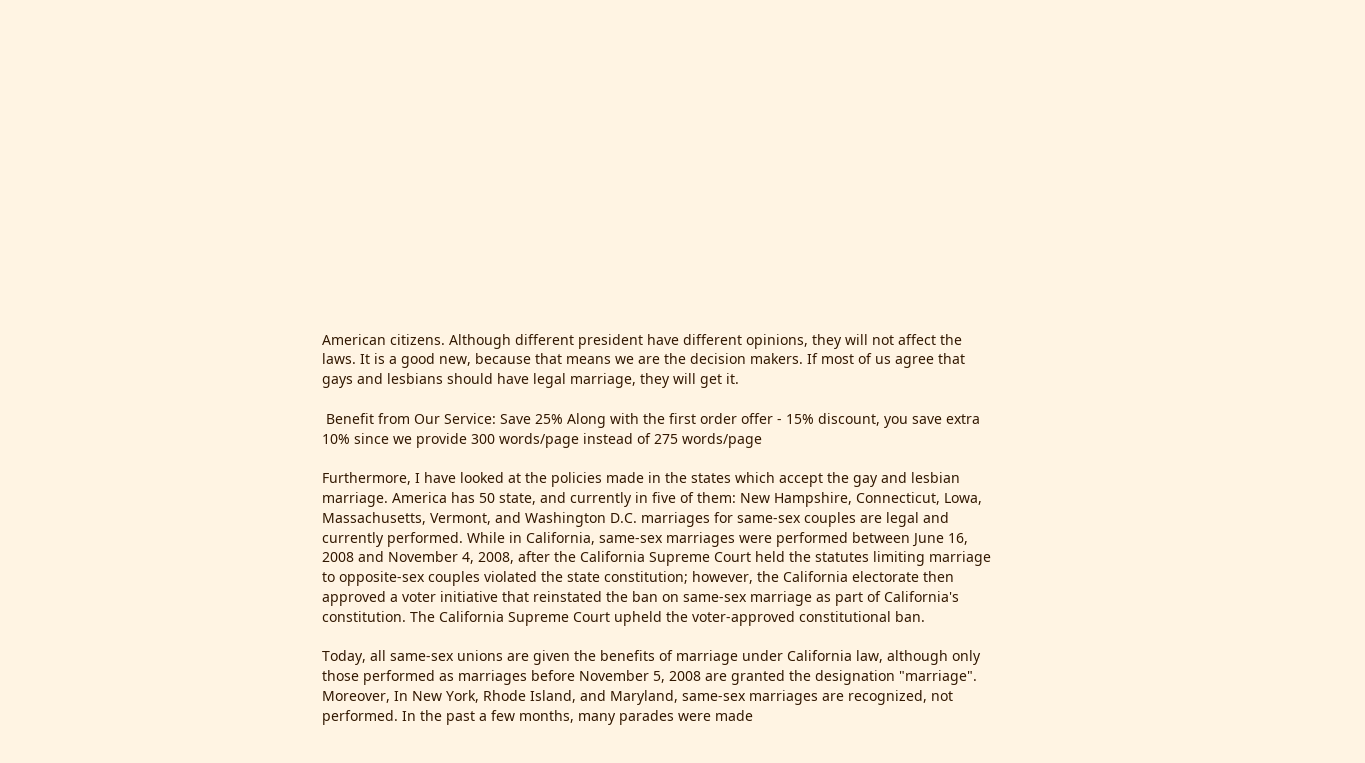American citizens. Although different president have different opinions, they will not affect the laws. It is a good new, because that means we are the decision makers. If most of us agree that gays and lesbians should have legal marriage, they will get it.

 Benefit from Our Service: Save 25% Along with the first order offer - 15% discount, you save extra 10% since we provide 300 words/page instead of 275 words/page

Furthermore, I have looked at the policies made in the states which accept the gay and lesbian marriage. America has 50 state, and currently in five of them: New Hampshire, Connecticut, Lowa, Massachusetts, Vermont, and Washington D.C. marriages for same-sex couples are legal and currently performed. While in California, same-sex marriages were performed between June 16, 2008 and November 4, 2008, after the California Supreme Court held the statutes limiting marriage to opposite-sex couples violated the state constitution; however, the California electorate then approved a voter initiative that reinstated the ban on same-sex marriage as part of California's constitution. The California Supreme Court upheld the voter-approved constitutional ban.

Today, all same-sex unions are given the benefits of marriage under California law, although only those performed as marriages before November 5, 2008 are granted the designation "marriage". Moreover, In New York, Rhode Island, and Maryland, same-sex marriages are recognized, not performed. In the past a few months, many parades were made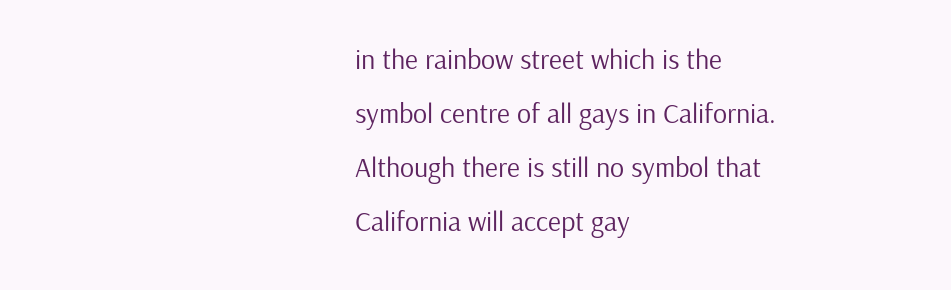in the rainbow street which is the symbol centre of all gays in California. Although there is still no symbol that California will accept gay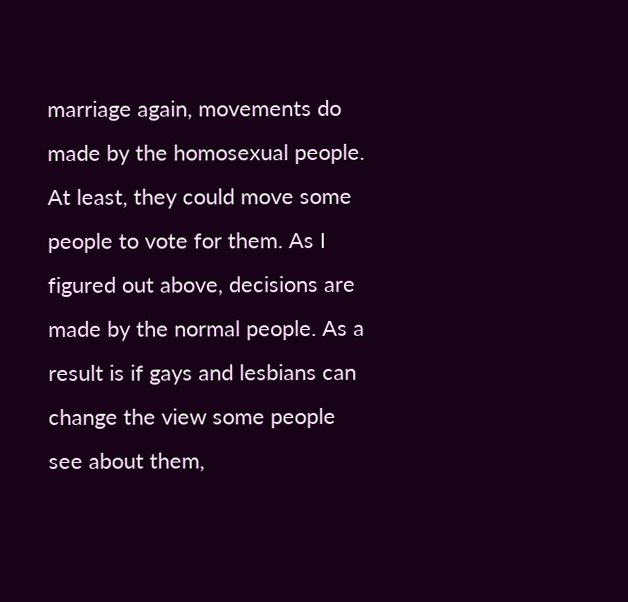marriage again, movements do made by the homosexual people. At least, they could move some people to vote for them. As I figured out above, decisions are made by the normal people. As a result is if gays and lesbians can change the view some people see about them,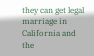they can get legal marriage in California and the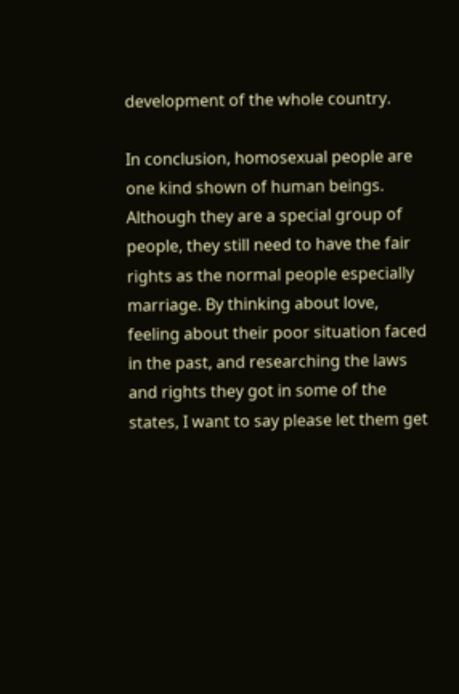development of the whole country.

In conclusion, homosexual people are one kind shown of human beings. Although they are a special group of people, they still need to have the fair rights as the normal people especially marriage. By thinking about love, feeling about their poor situation faced in the past, and researching the laws and rights they got in some of the states, I want to say please let them get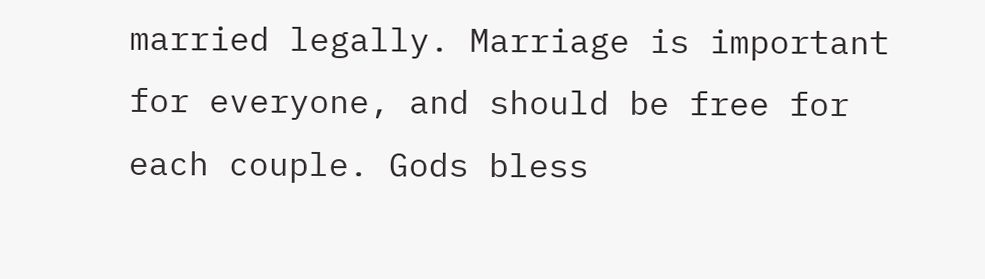married legally. Marriage is important for everyone, and should be free for each couple. Gods bless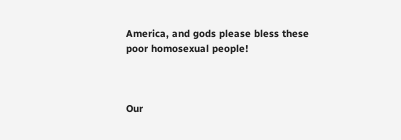America, and gods please bless these poor homosexual people!



Our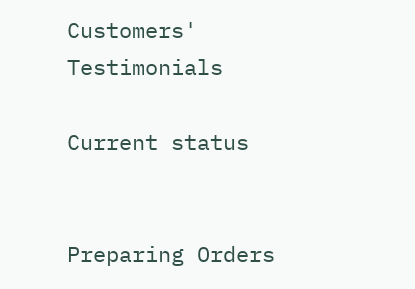Customers' Testimonials

Current status


Preparing Orders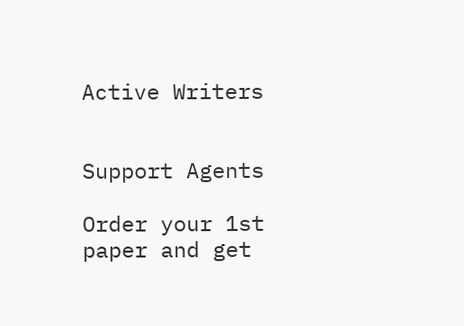Active Writers


Support Agents

Order your 1st paper and get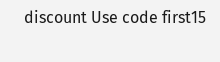discount Use code first15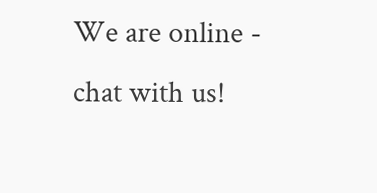We are online - chat with us!